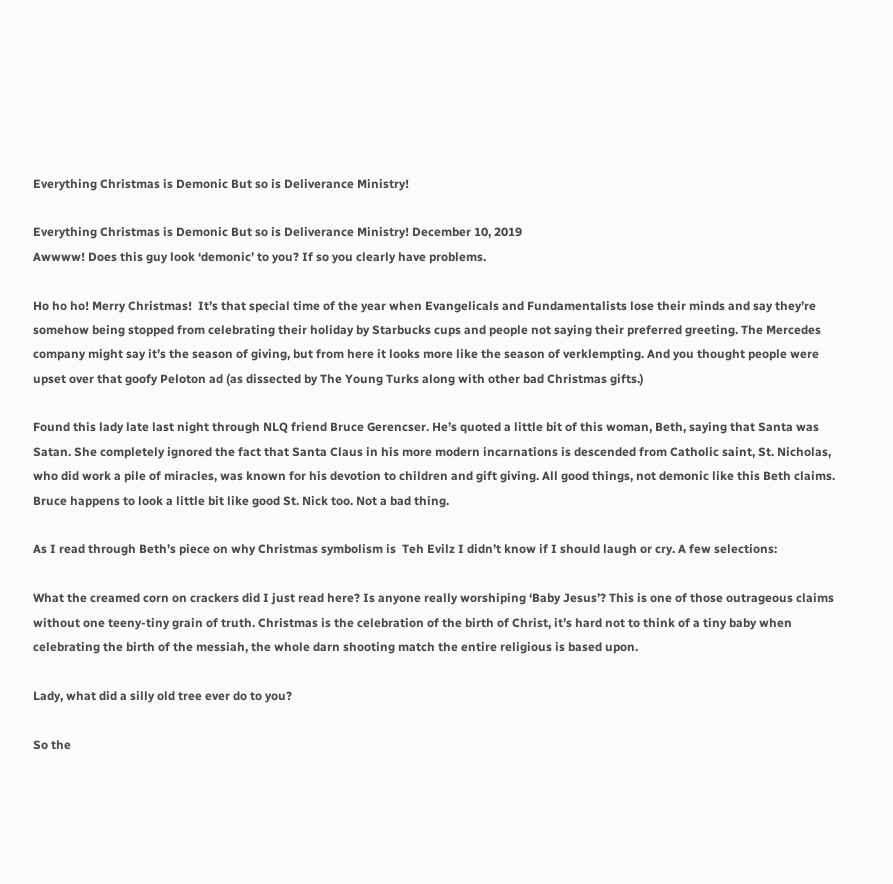Everything Christmas is Demonic But so is Deliverance Ministry!

Everything Christmas is Demonic But so is Deliverance Ministry! December 10, 2019
Awwww! Does this guy look ‘demonic’ to you? If so you clearly have problems.

Ho ho ho! Merry Christmas!  It’s that special time of the year when Evangelicals and Fundamentalists lose their minds and say they’re somehow being stopped from celebrating their holiday by Starbucks cups and people not saying their preferred greeting. The Mercedes company might say it’s the season of giving, but from here it looks more like the season of verklempting. And you thought people were upset over that goofy Peloton ad (as dissected by The Young Turks along with other bad Christmas gifts.)

Found this lady late last night through NLQ friend Bruce Gerencser. He’s quoted a little bit of this woman, Beth, saying that Santa was Satan. She completely ignored the fact that Santa Claus in his more modern incarnations is descended from Catholic saint, St. Nicholas, who did work a pile of miracles, was known for his devotion to children and gift giving. All good things, not demonic like this Beth claims. Bruce happens to look a little bit like good St. Nick too. Not a bad thing.

As I read through Beth’s piece on why Christmas symbolism is  Teh Evilz I didn’t know if I should laugh or cry. A few selections:

What the creamed corn on crackers did I just read here? Is anyone really worshiping ‘Baby Jesus’? This is one of those outrageous claims without one teeny-tiny grain of truth. Christmas is the celebration of the birth of Christ, it’s hard not to think of a tiny baby when celebrating the birth of the messiah, the whole darn shooting match the entire religious is based upon.

Lady, what did a silly old tree ever do to you?

So the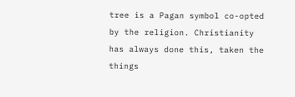tree is a Pagan symbol co-opted by the religion. Christianity has always done this, taken the things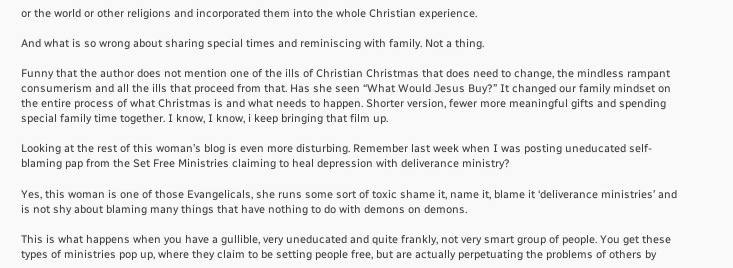or the world or other religions and incorporated them into the whole Christian experience.

And what is so wrong about sharing special times and reminiscing with family. Not a thing.

Funny that the author does not mention one of the ills of Christian Christmas that does need to change, the mindless rampant consumerism and all the ills that proceed from that. Has she seen “What Would Jesus Buy?” It changed our family mindset on the entire process of what Christmas is and what needs to happen. Shorter version, fewer more meaningful gifts and spending special family time together. I know, I know, i keep bringing that film up.

Looking at the rest of this woman’s blog is even more disturbing. Remember last week when I was posting uneducated self-blaming pap from the Set Free Ministries claiming to heal depression with deliverance ministry?

Yes, this woman is one of those Evangelicals, she runs some sort of toxic shame it, name it, blame it ‘deliverance ministries’ and is not shy about blaming many things that have nothing to do with demons on demons.

This is what happens when you have a gullible, very uneducated and quite frankly, not very smart group of people. You get these types of ministries pop up, where they claim to be setting people free, but are actually perpetuating the problems of others by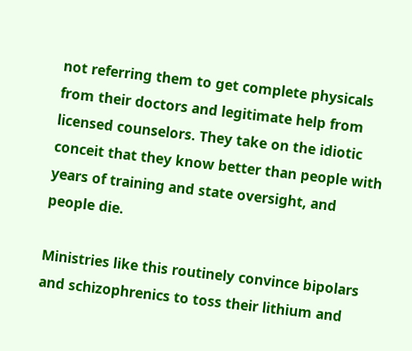not referring them to get complete physicals from their doctors and legitimate help from licensed counselors. They take on the idiotic conceit that they know better than people with years of training and state oversight, and people die.

Ministries like this routinely convince bipolars and schizophrenics to toss their lithium and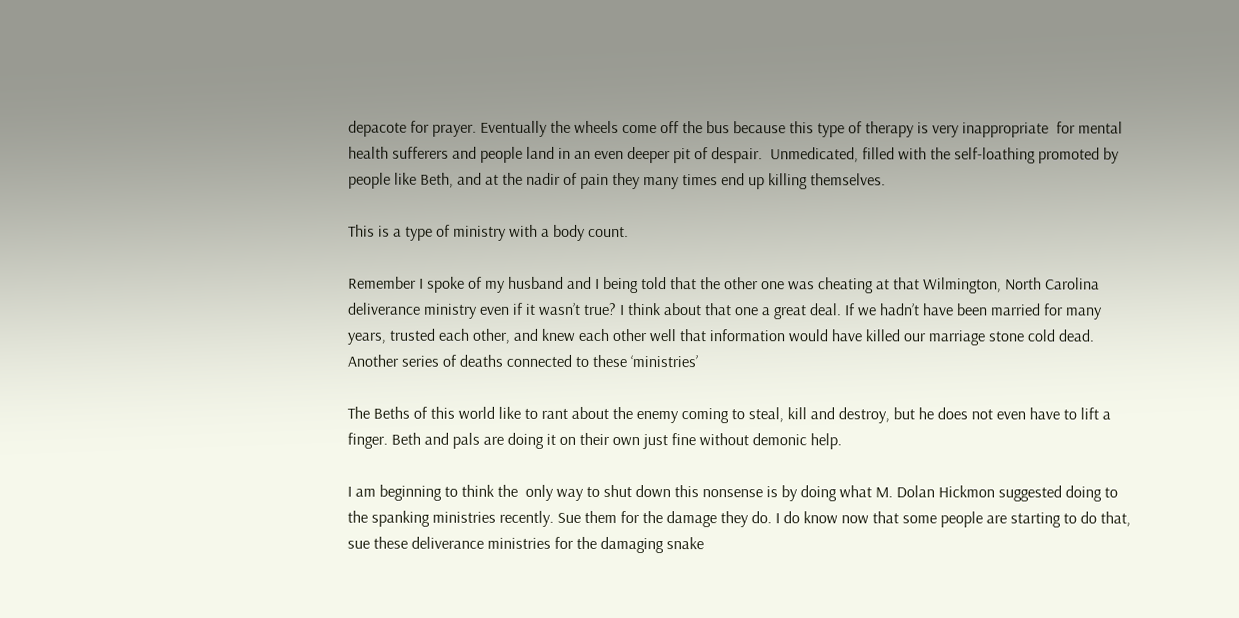depacote for prayer. Eventually the wheels come off the bus because this type of therapy is very inappropriate  for mental health sufferers and people land in an even deeper pit of despair.  Unmedicated, filled with the self-loathing promoted by people like Beth, and at the nadir of pain they many times end up killing themselves.

This is a type of ministry with a body count.

Remember I spoke of my husband and I being told that the other one was cheating at that Wilmington, North Carolina deliverance ministry even if it wasn’t true? I think about that one a great deal. If we hadn’t have been married for many years, trusted each other, and knew each other well that information would have killed our marriage stone cold dead. Another series of deaths connected to these ‘ministries’

The Beths of this world like to rant about the enemy coming to steal, kill and destroy, but he does not even have to lift a finger. Beth and pals are doing it on their own just fine without demonic help.

I am beginning to think the  only way to shut down this nonsense is by doing what M. Dolan Hickmon suggested doing to the spanking ministries recently. Sue them for the damage they do. I do know now that some people are starting to do that, sue these deliverance ministries for the damaging snake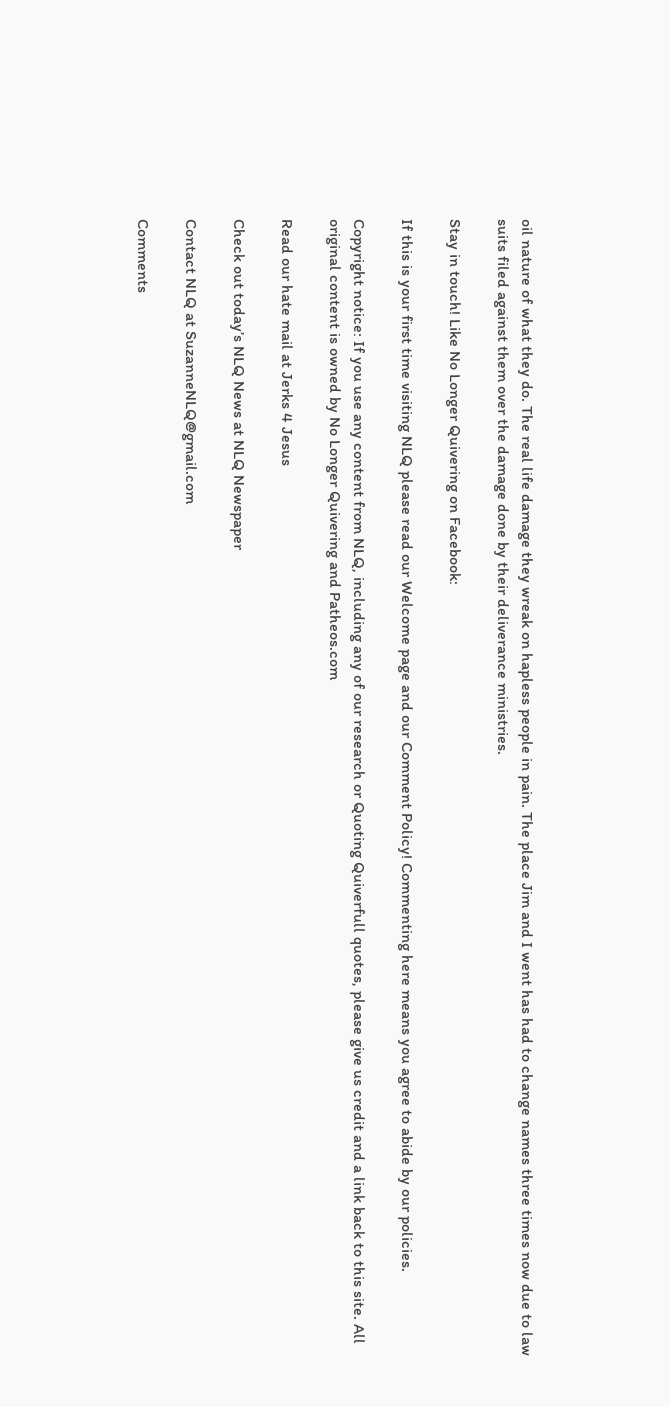oil nature of what they do. The real life damage they wreak on hapless people in pain. The place Jim and I went has had to change names three times now due to law suits filed against them over the damage done by their deliverance ministries.

Stay in touch! Like No Longer Quivering on Facebook:

If this is your first time visiting NLQ please read our Welcome page and our Comment Policy! Commenting here means you agree to abide by our policies.

Copyright notice: If you use any content from NLQ, including any of our research or Quoting Quiverfull quotes, please give us credit and a link back to this site. All original content is owned by No Longer Quivering and Patheos.com

Read our hate mail at Jerks 4 Jesus

Check out today’s NLQ News at NLQ Newspaper

Contact NLQ at SuzanneNLQ@gmail.com

Comments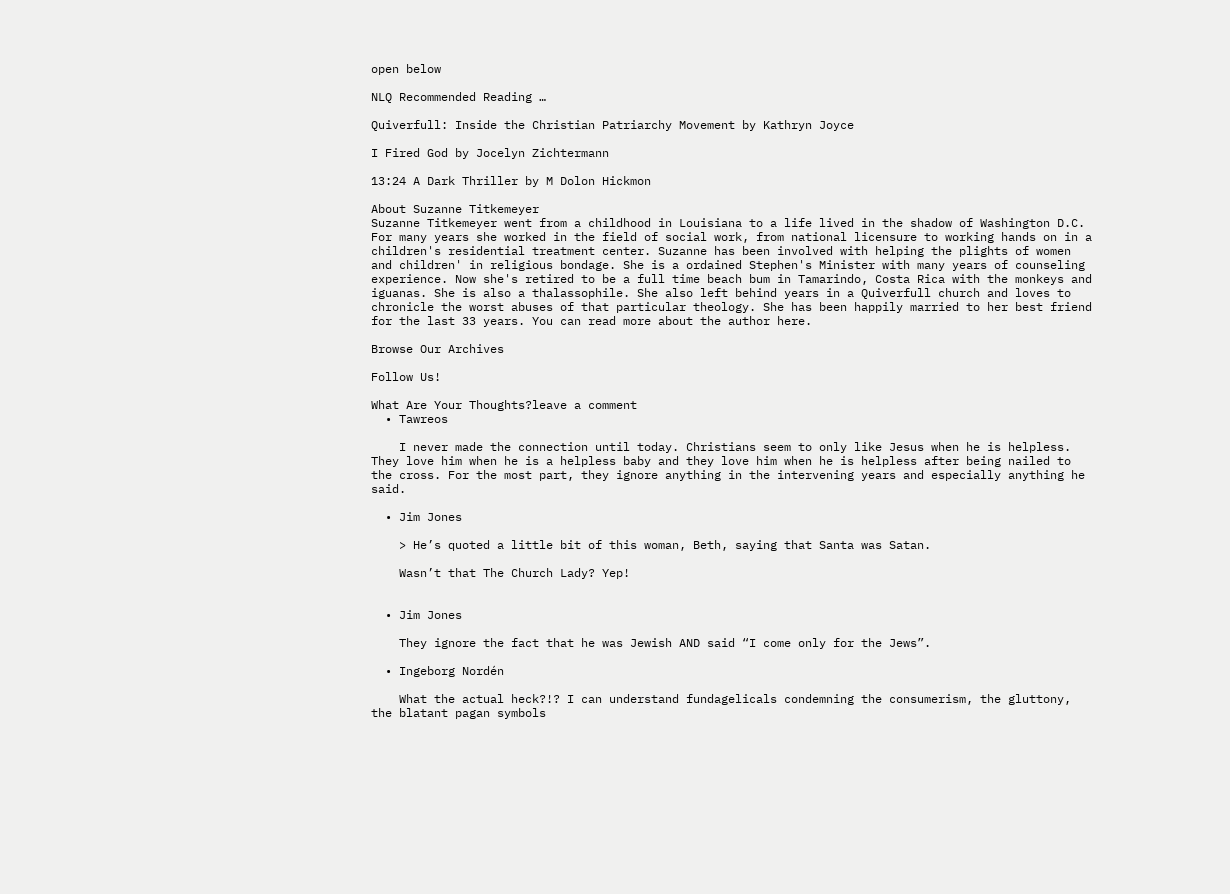open below

NLQ Recommended Reading …

Quiverfull: Inside the Christian Patriarchy Movement by Kathryn Joyce

I Fired God by Jocelyn Zichtermann

13:24 A Dark Thriller by M Dolon Hickmon

About Suzanne Titkemeyer
Suzanne Titkemeyer went from a childhood in Louisiana to a life lived in the shadow of Washington D.C. For many years she worked in the field of social work, from national licensure to working hands on in a children's residential treatment center. Suzanne has been involved with helping the plights of women and children' in religious bondage. She is a ordained Stephen's Minister with many years of counseling experience. Now she's retired to be a full time beach bum in Tamarindo, Costa Rica with the monkeys and iguanas. She is also a thalassophile. She also left behind years in a Quiverfull church and loves to chronicle the worst abuses of that particular theology. She has been happily married to her best friend for the last 33 years. You can read more about the author here.

Browse Our Archives

Follow Us!

What Are Your Thoughts?leave a comment
  • Tawreos

    I never made the connection until today. Christians seem to only like Jesus when he is helpless. They love him when he is a helpless baby and they love him when he is helpless after being nailed to the cross. For the most part, they ignore anything in the intervening years and especially anything he said.

  • Jim Jones

    > He’s quoted a little bit of this woman, Beth, saying that Santa was Satan.

    Wasn’t that The Church Lady? Yep!


  • Jim Jones

    They ignore the fact that he was Jewish AND said “I come only for the Jews”.

  • Ingeborg Nordén

    What the actual heck?!? I can understand fundagelicals condemning the consumerism, the gluttony, the blatant pagan symbols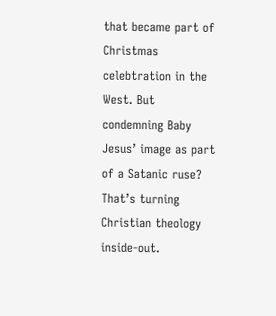that became part of Christmas celebtration in the West. But condemning Baby Jesus’ image as part of a Satanic ruse? That’s turning Christian theology inside-out.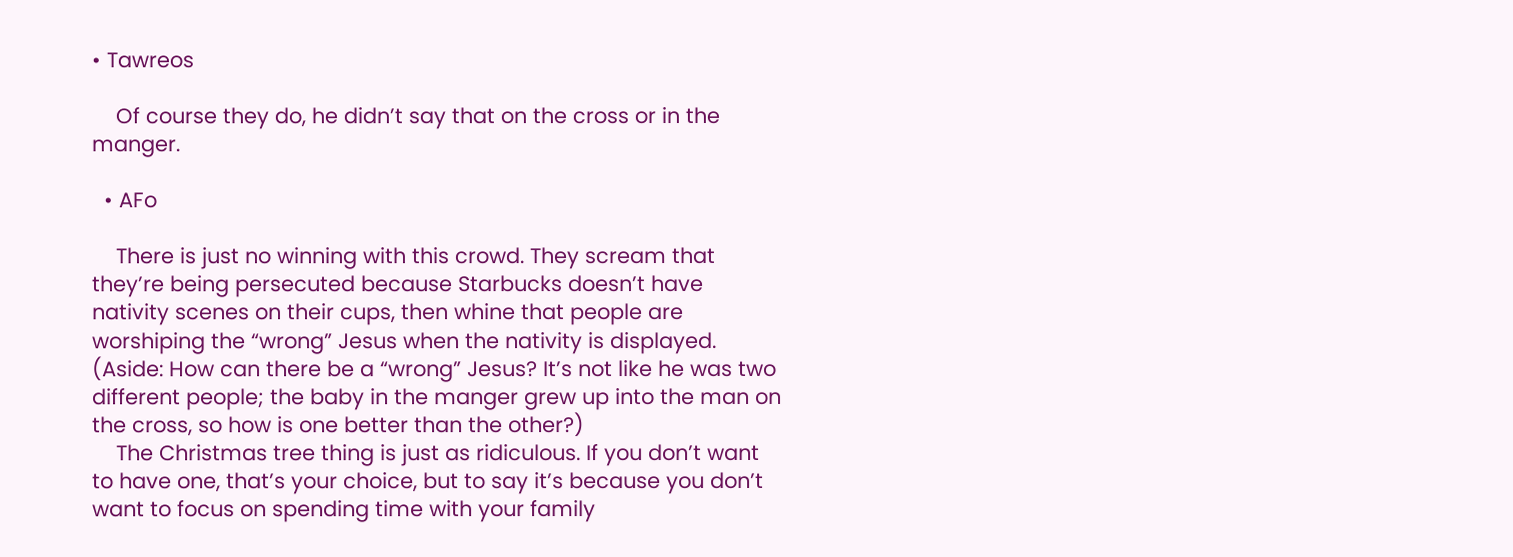• Tawreos

    Of course they do, he didn’t say that on the cross or in the manger.

  • AFo

    There is just no winning with this crowd. They scream that they’re being persecuted because Starbucks doesn’t have nativity scenes on their cups, then whine that people are worshiping the “wrong” Jesus when the nativity is displayed. (Aside: How can there be a “wrong” Jesus? It’s not like he was two different people; the baby in the manger grew up into the man on the cross, so how is one better than the other?)
    The Christmas tree thing is just as ridiculous. If you don’t want to have one, that’s your choice, but to say it’s because you don’t want to focus on spending time with your family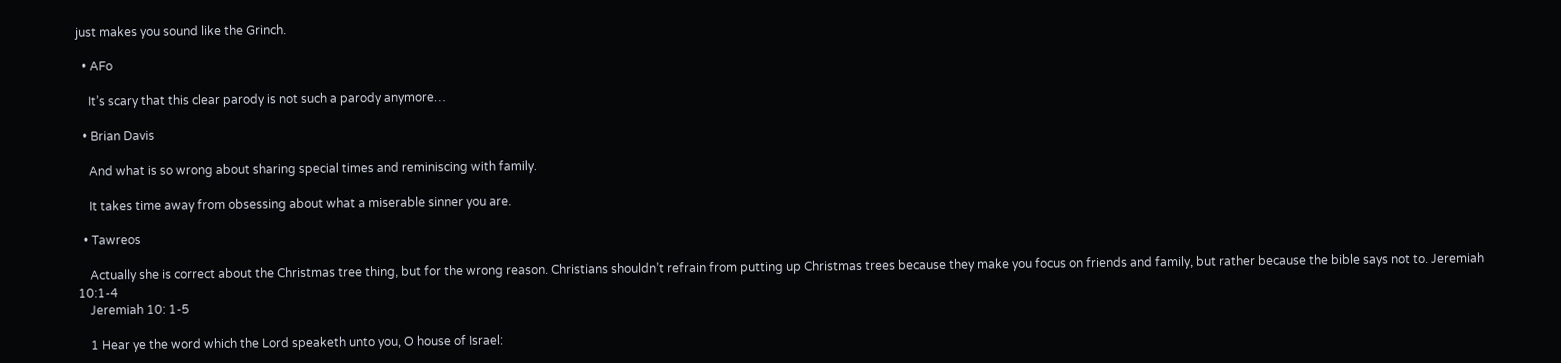just makes you sound like the Grinch.

  • AFo

    It’s scary that this clear parody is not such a parody anymore…

  • Brian Davis

    And what is so wrong about sharing special times and reminiscing with family.

    It takes time away from obsessing about what a miserable sinner you are.

  • Tawreos

    Actually she is correct about the Christmas tree thing, but for the wrong reason. Christians shouldn’t refrain from putting up Christmas trees because they make you focus on friends and family, but rather because the bible says not to. Jeremiah 10:1-4
    Jeremiah 10: 1-5

    1 Hear ye the word which the Lord speaketh unto you, O house of Israel: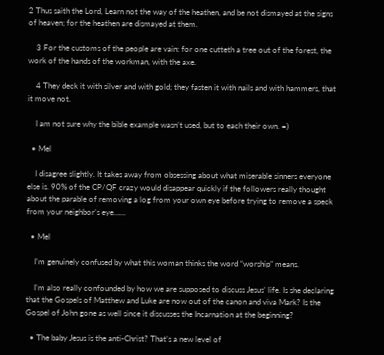2 Thus saith the Lord, Learn not the way of the heathen, and be not dismayed at the signs of heaven; for the heathen are dismayed at them.

    3 For the customs of the people are vain: for one cutteth a tree out of the forest, the work of the hands of the workman, with the axe.

    4 They deck it with silver and with gold; they fasten it with nails and with hammers, that it move not.

    I am not sure why the bible example wasn’t used, but to each their own. =)

  • Mel

    I disagree slightly. It takes away from obsessing about what miserable sinners everyone else is. 90% of the CP/QF crazy would disappear quickly if the followers really thought about the parable of removing a log from your own eye before trying to remove a speck from your neighbor’s eye……

  • Mel

    I’m genuinely confused by what this woman thinks the word “worship” means.

    I’m also really confounded by how we are supposed to discuss Jesus’ life. Is she declaring that the Gospels of Matthew and Luke are now out of the canon and viva Mark? Is the Gospel of John gone as well since it discusses the Incarnation at the beginning?

  • The baby Jesus is the anti-Christ? That’s a new level of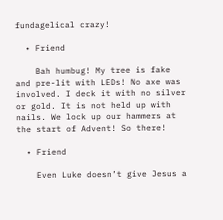fundagelical crazy!

  • Friend

    Bah humbug! My tree is fake and pre-lit with LEDs! No axe was involved. I deck it with no silver or gold. It is not held up with nails. We lock up our hammers at the start of Advent! So there!

  • Friend

    Even Luke doesn’t give Jesus a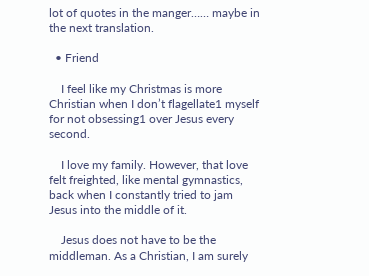lot of quotes in the manger…… maybe in the next translation.

  • Friend

    I feel like my Christmas is more Christian when I don’t flagellate1 myself for not obsessing1 over Jesus every second.

    I love my family. However, that love felt freighted, like mental gymnastics, back when I constantly tried to jam Jesus into the middle of it.

    Jesus does not have to be the middleman. As a Christian, I am surely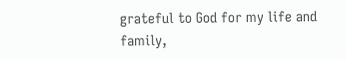grateful to God for my life and family,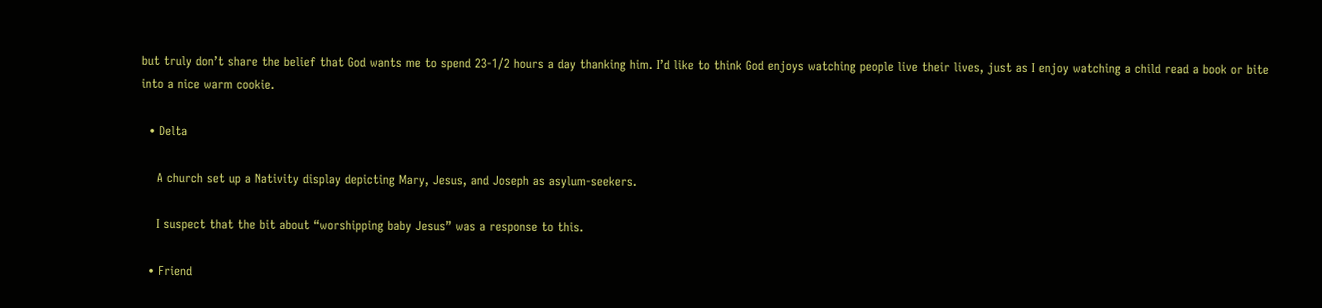but truly don’t share the belief that God wants me to spend 23-1/2 hours a day thanking him. I’d like to think God enjoys watching people live their lives, just as I enjoy watching a child read a book or bite into a nice warm cookie.

  • Delta

    A church set up a Nativity display depicting Mary, Jesus, and Joseph as asylum-seekers.

    I suspect that the bit about “worshipping baby Jesus” was a response to this.

  • Friend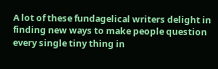A lot of these fundagelical writers delight in finding new ways to make people question every single tiny thing in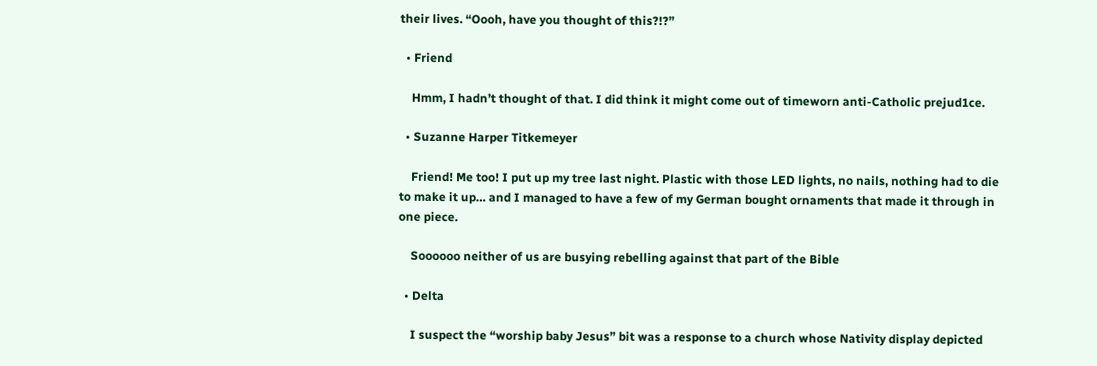their lives. “Oooh, have you thought of this?!?”

  • Friend

    Hmm, I hadn’t thought of that. I did think it might come out of timeworn anti-Catholic prejud1ce.

  • Suzanne Harper Titkemeyer

    Friend! Me too! I put up my tree last night. Plastic with those LED lights, no nails, nothing had to die to make it up… and I managed to have a few of my German bought ornaments that made it through in one piece.

    Soooooo neither of us are busying rebelling against that part of the Bible

  • Delta

    I suspect the “worship baby Jesus” bit was a response to a church whose Nativity display depicted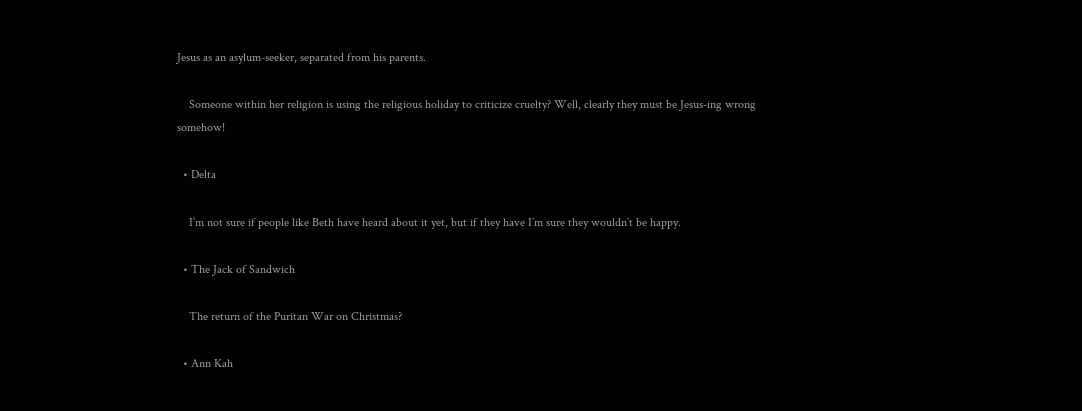Jesus as an asylum-seeker, separated from his parents.

    Someone within her religion is using the religious holiday to criticize cruelty? Well, clearly they must be Jesus-ing wrong somehow!

  • Delta

    I’m not sure if people like Beth have heard about it yet, but if they have I’m sure they wouldn’t be happy.

  • The Jack of Sandwich

    The return of the Puritan War on Christmas?

  • Ann Kah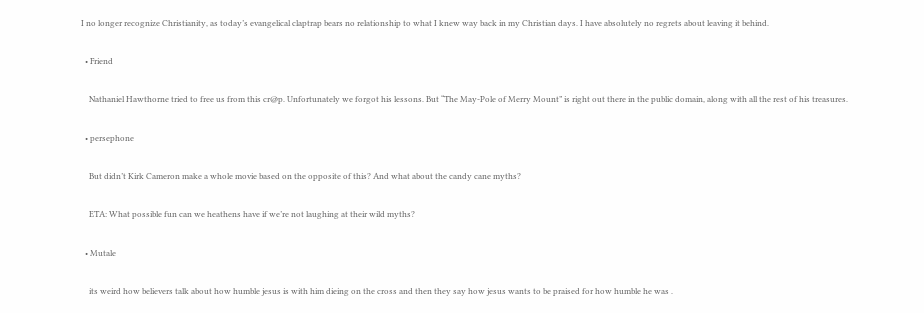I no longer recognize Christianity, as today’s evangelical claptrap bears no relationship to what I knew way back in my Christian days. I have absolutely no regrets about leaving it behind.

  • Friend

    Nathaniel Hawthorne tried to free us from this cr@p. Unfortunately we forgot his lessons. But “The May-Pole of Merry Mount” is right out there in the public domain, along with all the rest of his treasures.

  • persephone

    But didn’t Kirk Cameron make a whole movie based on the opposite of this? And what about the candy cane myths?

    ETA: What possible fun can we heathens have if we’re not laughing at their wild myths?

  • Mutale

    its weird how believers talk about how humble jesus is with him dieing on the cross and then they say how jesus wants to be praised for how humble he was .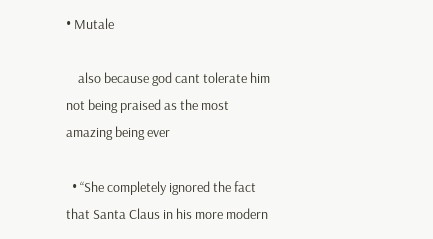• Mutale

    also because god cant tolerate him not being praised as the most amazing being ever

  • “She completely ignored the fact that Santa Claus in his more modern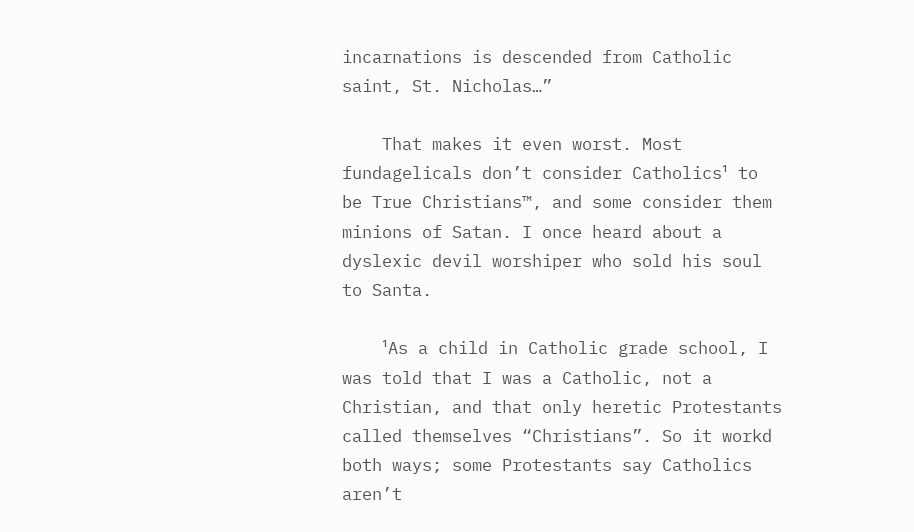incarnations is descended from Catholic saint, St. Nicholas…”

    That makes it even worst. Most fundagelicals don’t consider Catholics¹ to be True Christians™, and some consider them minions of Satan. I once heard about a dyslexic devil worshiper who sold his soul to Santa.

    ¹As a child in Catholic grade school, I was told that I was a Catholic, not a Christian, and that only heretic Protestants called themselves “Christians”. So it workd both ways; some Protestants say Catholics aren’t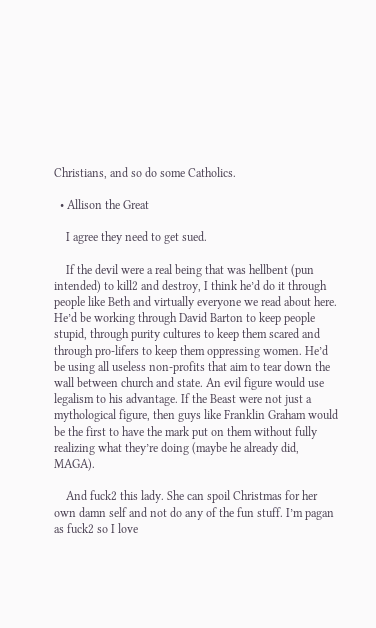Christians, and so do some Catholics.

  • Allison the Great

    I agree they need to get sued.

    If the devil were a real being that was hellbent (pun intended) to kill2 and destroy, I think he’d do it through people like Beth and virtually everyone we read about here. He’d be working through David Barton to keep people stupid, through purity cultures to keep them scared and through pro-lifers to keep them oppressing women. He’d be using all useless non-profits that aim to tear down the wall between church and state. An evil figure would use legalism to his advantage. If the Beast were not just a mythological figure, then guys like Franklin Graham would be the first to have the mark put on them without fully realizing what they’re doing (maybe he already did, MAGA).

    And fuck2 this lady. She can spoil Christmas for her own damn self and not do any of the fun stuff. I’m pagan as fuck2 so I love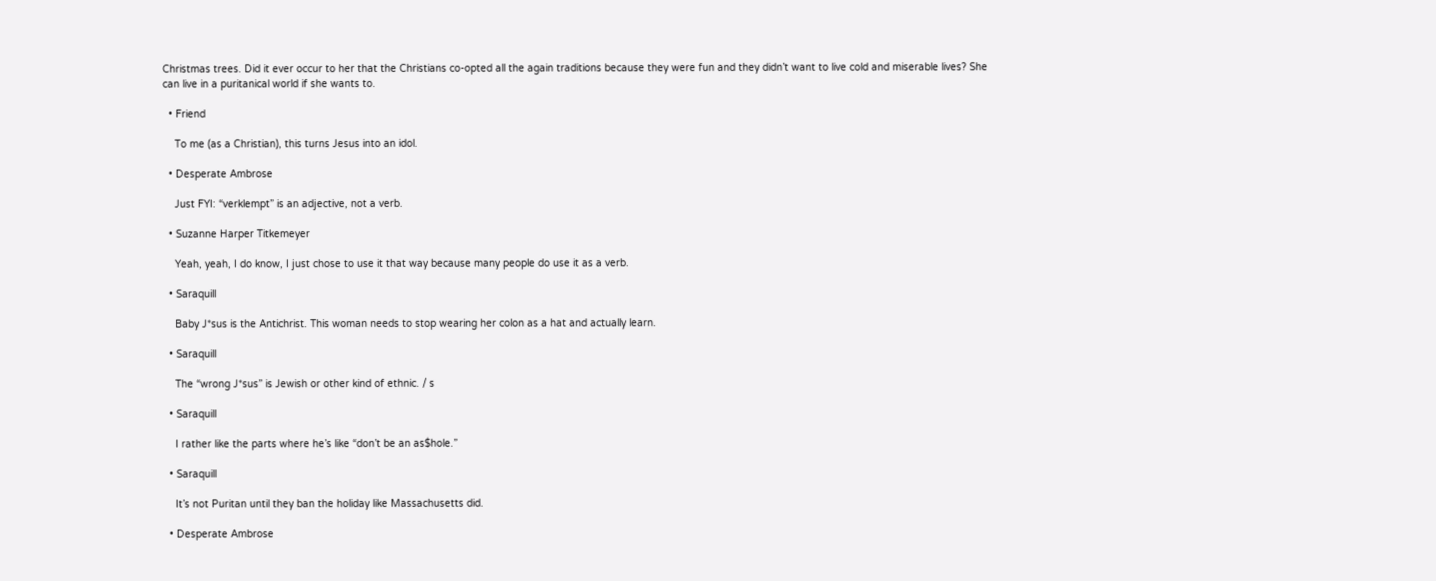Christmas trees. Did it ever occur to her that the Christians co-opted all the again traditions because they were fun and they didn’t want to live cold and miserable lives? She can live in a puritanical world if she wants to.

  • Friend

    To me (as a Christian), this turns Jesus into an idol.

  • Desperate Ambrose

    Just FYI: “verklempt” is an adjective, not a verb.

  • Suzanne Harper Titkemeyer

    Yeah, yeah, I do know, I just chose to use it that way because many people do use it as a verb.

  • Saraquill

    Baby J*sus is the Antichrist. This woman needs to stop wearing her colon as a hat and actually learn.

  • Saraquill

    The “wrong J*sus” is Jewish or other kind of ethnic. / s

  • Saraquill

    I rather like the parts where he’s like “don’t be an as$hole.”

  • Saraquill

    It’s not Puritan until they ban the holiday like Massachusetts did.

  • Desperate Ambrose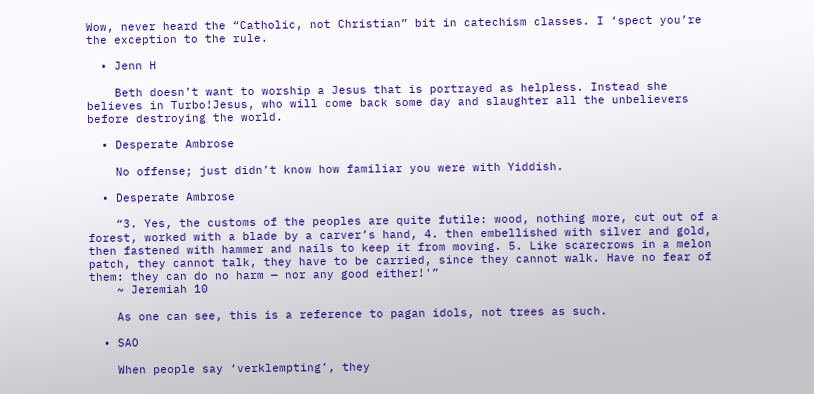Wow, never heard the “Catholic, not Christian” bit in catechism classes. I ‘spect you’re the exception to the rule.

  • Jenn H

    Beth doesn’t want to worship a Jesus that is portrayed as helpless. Instead she believes in Turbo!Jesus, who will come back some day and slaughter all the unbelievers before destroying the world.

  • Desperate Ambrose

    No offense; just didn’t know how familiar you were with Yiddish.

  • Desperate Ambrose

    “3. Yes, the customs of the peoples are quite futile: wood, nothing more, cut out of a forest, worked with a blade by a carver’s hand, 4. then embellished with silver and gold, then fastened with hammer and nails to keep it from moving. 5. Like scarecrows in a melon patch, they cannot talk, they have to be carried, since they cannot walk. Have no fear of them: they can do no harm — nor any good either!'”
    ~ Jeremiah 10

    As one can see, this is a reference to pagan idols, not trees as such.

  • SAO

    When people say ‘verklempting’, they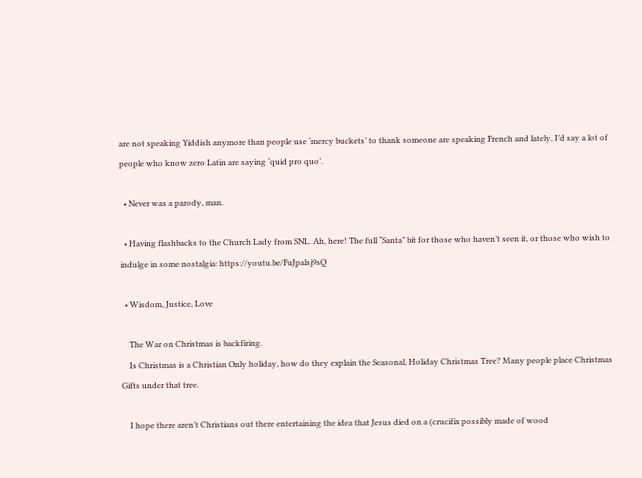are not speaking Yiddish anymore than people use ‘mercy buckets’ to thank someone are speaking French and lately, I’d say a lot of people who know zero Latin are saying ‘quid pro quo’.

  • Never was a parody, man.

  • Having flashbacks to the Church Lady from SNL. Ah, here! The full “Santa” bit for those who haven’t seen it, or those who wish to indulge in some nostalgia: https://youtu.be/FuJpalsj9sQ

  • Wisdom, Justice, Love

    The War on Christmas is backfiring.
    Is Christmas is a Christian Only holiday, how do they explain the Seasonal, Holiday Christmas Tree? Many people place Christmas Gifts under that tree.

    I hope there aren’t Christians out there entertaining the idea that Jesus died on a (crucifix possibly made of wood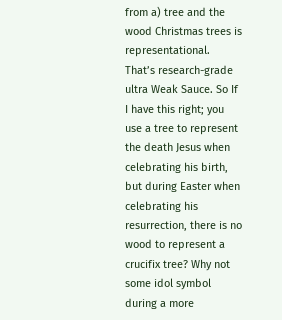from a) tree and the wood Christmas trees is representational. That’s research-grade ultra Weak Sauce. So If I have this right; you use a tree to represent the death Jesus when celebrating his birth, but during Easter when celebrating his resurrection, there is no wood to represent a crucifix tree? Why not some idol symbol during a more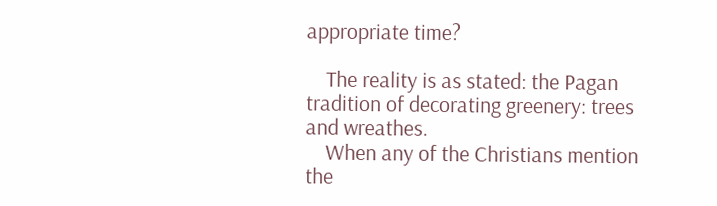appropriate time?

    The reality is as stated: the Pagan tradition of decorating greenery: trees and wreathes.
    When any of the Christians mention the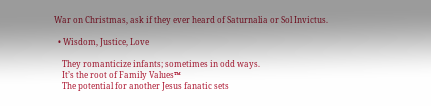War on Christmas, ask if they ever heard of Saturnalia or Sol Invictus.

  • Wisdom, Justice, Love

    They romanticize infants; sometimes in odd ways.
    It’s the root of Family Values™
    The potential for another Jesus fanatic sets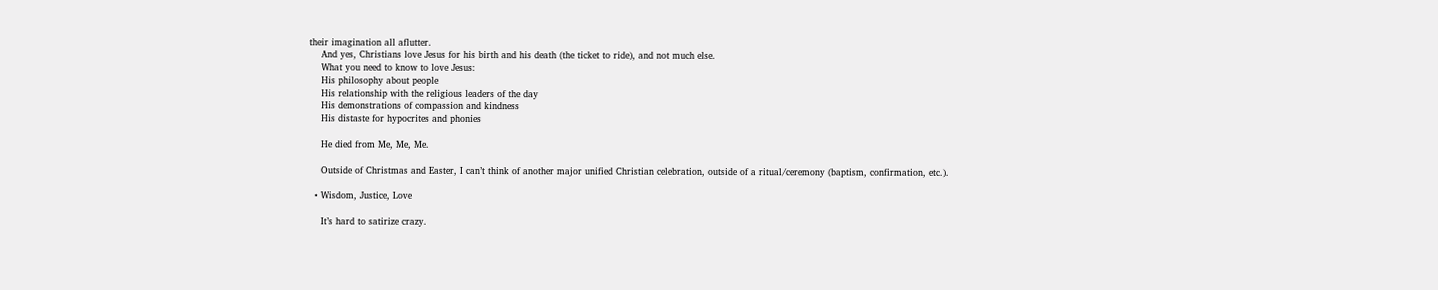their imagination all aflutter.
    And yes, Christians love Jesus for his birth and his death (the ticket to ride), and not much else.
    What you need to know to love Jesus:
    His philosophy about people
    His relationship with the religious leaders of the day
    His demonstrations of compassion and kindness
    His distaste for hypocrites and phonies

    He died from Me, Me, Me.

    Outside of Christmas and Easter, I can’t think of another major unified Christian celebration, outside of a ritual/ceremony (baptism, confirmation, etc.).

  • Wisdom, Justice, Love

    It’s hard to satirize crazy.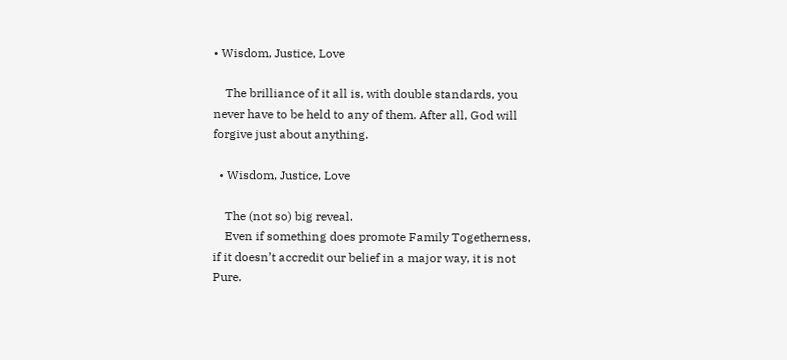• Wisdom, Justice, Love

    The brilliance of it all is, with double standards, you never have to be held to any of them. After all, God will forgive just about anything.

  • Wisdom, Justice, Love

    The (not so) big reveal.
    Even if something does promote Family Togetherness, if it doesn’t accredit our belief in a major way, it is not Pure.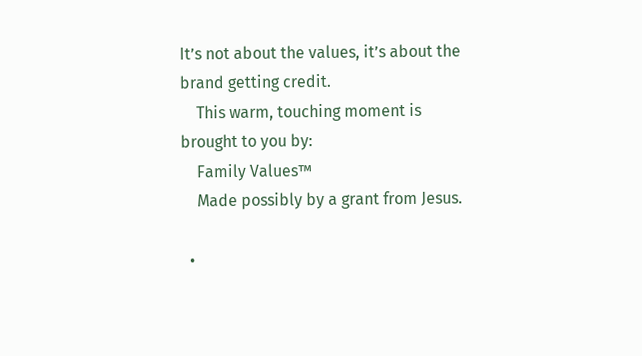It’s not about the values, it’s about the brand getting credit.
    This warm, touching moment is brought to you by:
    Family Values™
    Made possibly by a grant from Jesus.

  •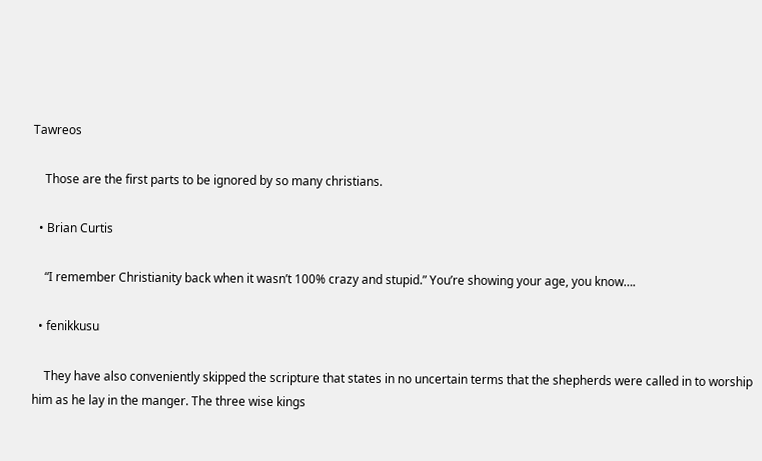Tawreos

    Those are the first parts to be ignored by so many christians.

  • Brian Curtis

    “I remember Christianity back when it wasn’t 100% crazy and stupid.” You’re showing your age, you know….

  • fenikkusu

    They have also conveniently skipped the scripture that states in no uncertain terms that the shepherds were called in to worship him as he lay in the manger. The three wise kings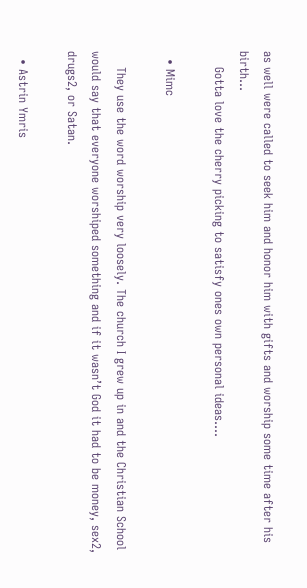as well were called to seek him and honor him with gifts and worship some time after his birth…
    Gotta love the cherry picking to satisfy ones own personal ideas….

  • Mimc

    They use the word worship very loosely. The church I grew up in and the Christian School would say that everyone worshiped something and if it wasn’t God it had to be money, sex2, drugs2, or Satan.

  • Astrin Ymris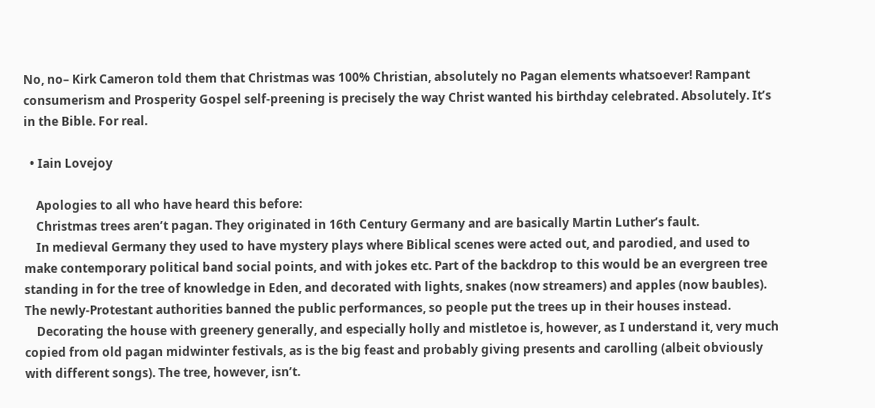No, no– Kirk Cameron told them that Christmas was 100% Christian, absolutely no Pagan elements whatsoever! Rampant consumerism and Prosperity Gospel self-preening is precisely the way Christ wanted his birthday celebrated. Absolutely. It’s in the Bible. For real.

  • Iain Lovejoy

    Apologies to all who have heard this before:
    Christmas trees aren’t pagan. They originated in 16th Century Germany and are basically Martin Luther’s fault.
    In medieval Germany they used to have mystery plays where Biblical scenes were acted out, and parodied, and used to make contemporary political band social points, and with jokes etc. Part of the backdrop to this would be an evergreen tree standing in for the tree of knowledge in Eden, and decorated with lights, snakes (now streamers) and apples (now baubles). The newly-Protestant authorities banned the public performances, so people put the trees up in their houses instead.
    Decorating the house with greenery generally, and especially holly and mistletoe is, however, as I understand it, very much copied from old pagan midwinter festivals, as is the big feast and probably giving presents and carolling (albeit obviously with different songs). The tree, however, isn’t.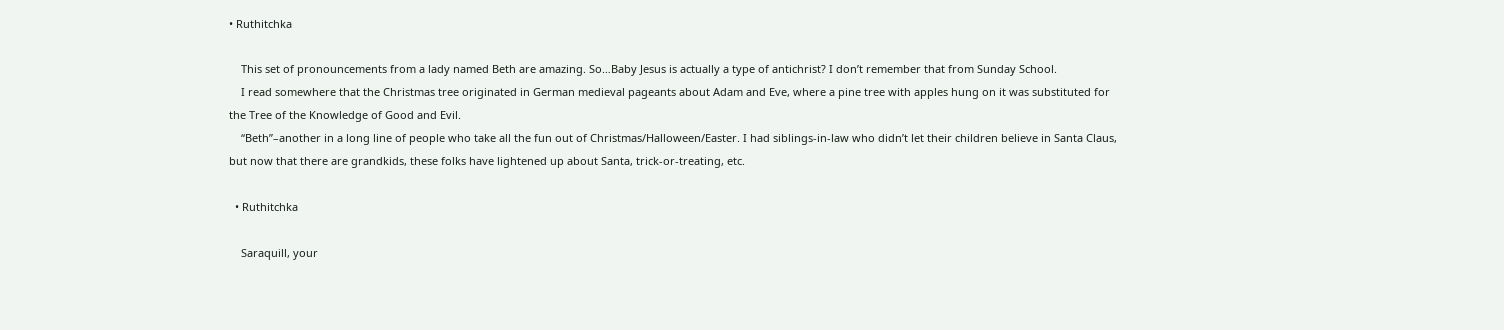• Ruthitchka

    This set of pronouncements from a lady named Beth are amazing. So…Baby Jesus is actually a type of antichrist? I don’t remember that from Sunday School.
    I read somewhere that the Christmas tree originated in German medieval pageants about Adam and Eve, where a pine tree with apples hung on it was substituted for the Tree of the Knowledge of Good and Evil.
    “Beth”–another in a long line of people who take all the fun out of Christmas/Halloween/Easter. I had siblings-in-law who didn’t let their children believe in Santa Claus, but now that there are grandkids, these folks have lightened up about Santa, trick-or-treating, etc.

  • Ruthitchka

    Saraquill, your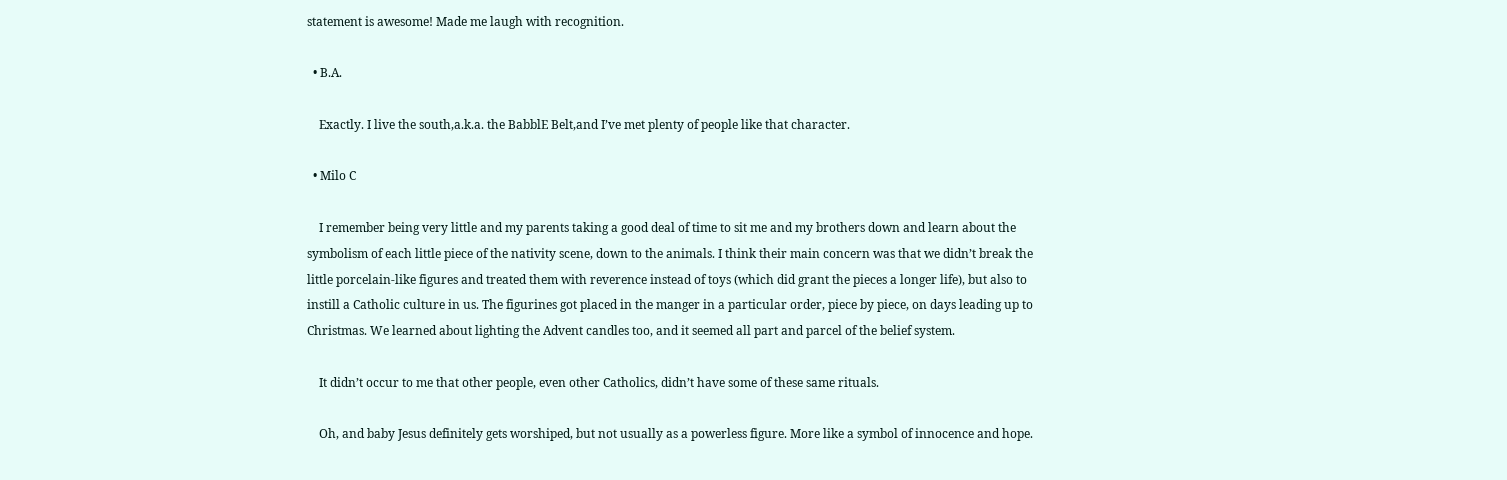statement is awesome! Made me laugh with recognition.

  • B.A.

    Exactly. I live the south,a.k.a. the BabblE Belt,and I’ve met plenty of people like that character.

  • Milo C

    I remember being very little and my parents taking a good deal of time to sit me and my brothers down and learn about the symbolism of each little piece of the nativity scene, down to the animals. I think their main concern was that we didn’t break the little porcelain-like figures and treated them with reverence instead of toys (which did grant the pieces a longer life), but also to instill a Catholic culture in us. The figurines got placed in the manger in a particular order, piece by piece, on days leading up to Christmas. We learned about lighting the Advent candles too, and it seemed all part and parcel of the belief system.

    It didn’t occur to me that other people, even other Catholics, didn’t have some of these same rituals.

    Oh, and baby Jesus definitely gets worshiped, but not usually as a powerless figure. More like a symbol of innocence and hope.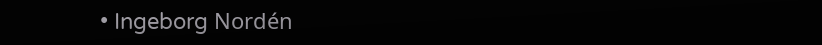• Ingeborg Nordén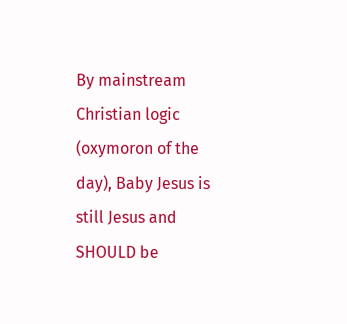By mainstream Christian logic (oxymoron of the day), Baby Jesus is still Jesus and SHOULD be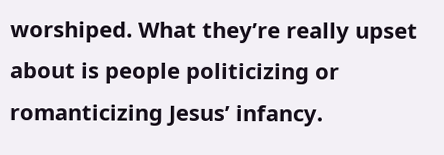worshiped. What they’re really upset about is people politicizing or romanticizing Jesus’ infancy.